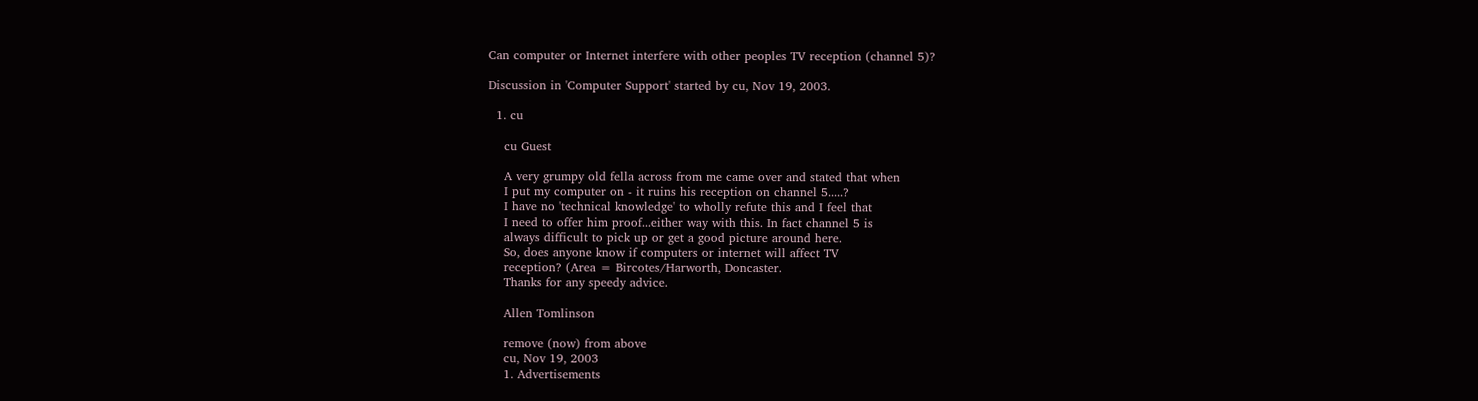Can computer or Internet interfere with other peoples TV reception (channel 5)?

Discussion in 'Computer Support' started by cu, Nov 19, 2003.

  1. cu

    cu Guest

    A very grumpy old fella across from me came over and stated that when
    I put my computer on - it ruins his reception on channel 5.....?
    I have no 'technical knowledge' to wholly refute this and I feel that
    I need to offer him proof...either way with this. In fact channel 5 is
    always difficult to pick up or get a good picture around here.
    So, does anyone know if computers or internet will affect TV
    reception? (Area = Bircotes/Harworth, Doncaster.
    Thanks for any speedy advice.

    Allen Tomlinson

    remove (now) from above
    cu, Nov 19, 2003
    1. Advertisements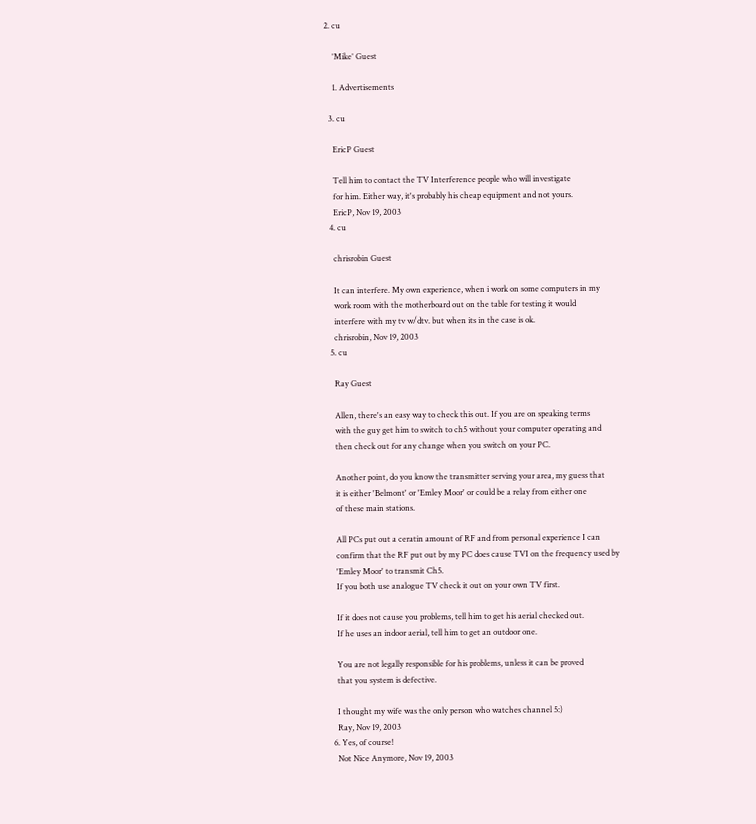2. cu

    °Mike° Guest

    1. Advertisements

  3. cu

    EricP Guest

    Tell him to contact the TV Interference people who will investigate
    for him. Either way, it's probably his cheap equipment and not yours.
    EricP, Nov 19, 2003
  4. cu

    chrisrobin Guest

    It can interfere. My own experience, when i work on some computers in my
    work room with the motherboard out on the table for testing it would
    interfere with my tv w/dtv. but when its in the case is ok.
    chrisrobin, Nov 19, 2003
  5. cu

    Ray Guest

    Allen, there's an easy way to check this out. If you are on speaking terms
    with the guy get him to switch to ch5 without your computer operating and
    then check out for any change when you switch on your PC.

    Another point, do you know the transmitter serving your area, my guess that
    it is either 'Belmont' or 'Emley Moor' or could be a relay from either one
    of these main stations.

    All PCs put out a ceratin amount of RF and from personal experience I can
    confirm that the RF put out by my PC does cause TVI on the frequency used by
    'Emley Moor' to transmit Ch5.
    If you both use analogue TV check it out on your own TV first.

    If it does not cause you problems, tell him to get his aerial checked out.
    If he uses an indoor aerial, tell him to get an outdoor one.

    You are not legally responsible for his problems, unless it can be proved
    that you system is defective.

    I thought my wife was the only person who watches channel 5:)
    Ray, Nov 19, 2003
  6. Yes, of course!
    Not Nice Anymore, Nov 19, 2003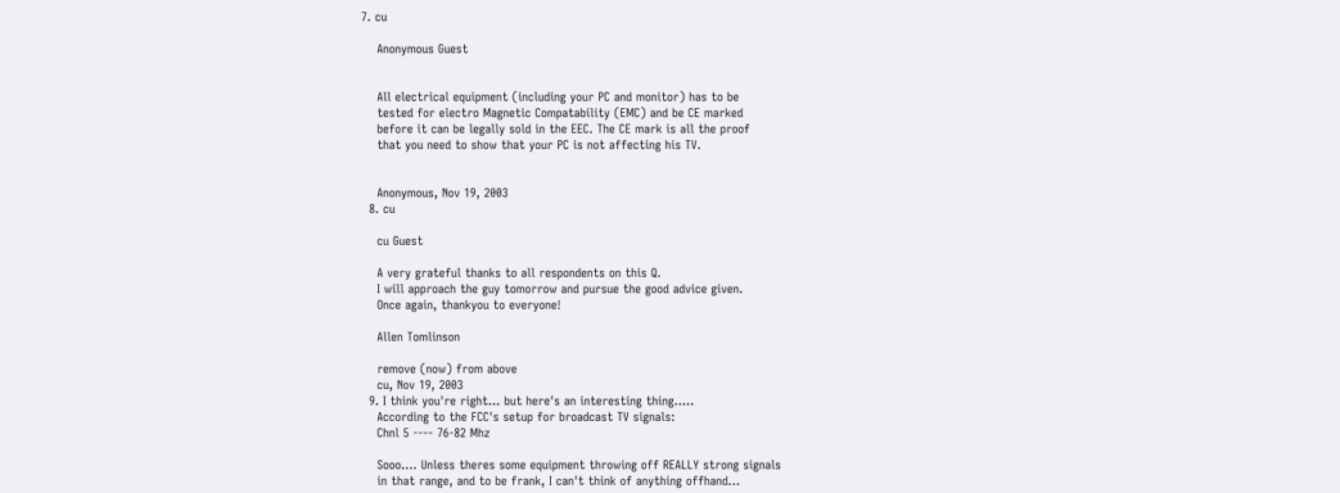7. cu

    Anonymous Guest


    All electrical equipment (including your PC and monitor) has to be
    tested for electro Magnetic Compatability (EMC) and be CE marked
    before it can be legally sold in the EEC. The CE mark is all the proof
    that you need to show that your PC is not affecting his TV.


    Anonymous, Nov 19, 2003
  8. cu

    cu Guest

    A very grateful thanks to all respondents on this Q.
    I will approach the guy tomorrow and pursue the good advice given.
    Once again, thankyou to everyone!

    Allen Tomlinson

    remove (now) from above
    cu, Nov 19, 2003
  9. I think you're right... but here's an interesting thing.....
    According to the FCC's setup for broadcast TV signals:
    Chnl 5 ---- 76-82 Mhz

    Sooo.... Unless theres some equipment throwing off REALLY strong signals
    in that range, and to be frank, I can't think of anything offhand...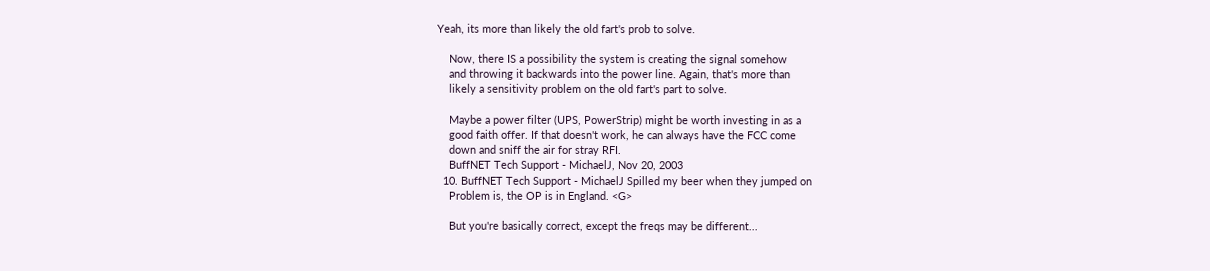Yeah, its more than likely the old fart's prob to solve.

    Now, there IS a possibility the system is creating the signal somehow
    and throwing it backwards into the power line. Again, that's more than
    likely a sensitivity problem on the old fart's part to solve.

    Maybe a power filter (UPS, PowerStrip) might be worth investing in as a
    good faith offer. If that doesn't work, he can always have the FCC come
    down and sniff the air for stray RFI.
    BuffNET Tech Support - MichaelJ, Nov 20, 2003
  10. BuffNET Tech Support - MichaelJ Spilled my beer when they jumped on
    Problem is, the OP is in England. <G>

    But you're basically correct, except the freqs may be different...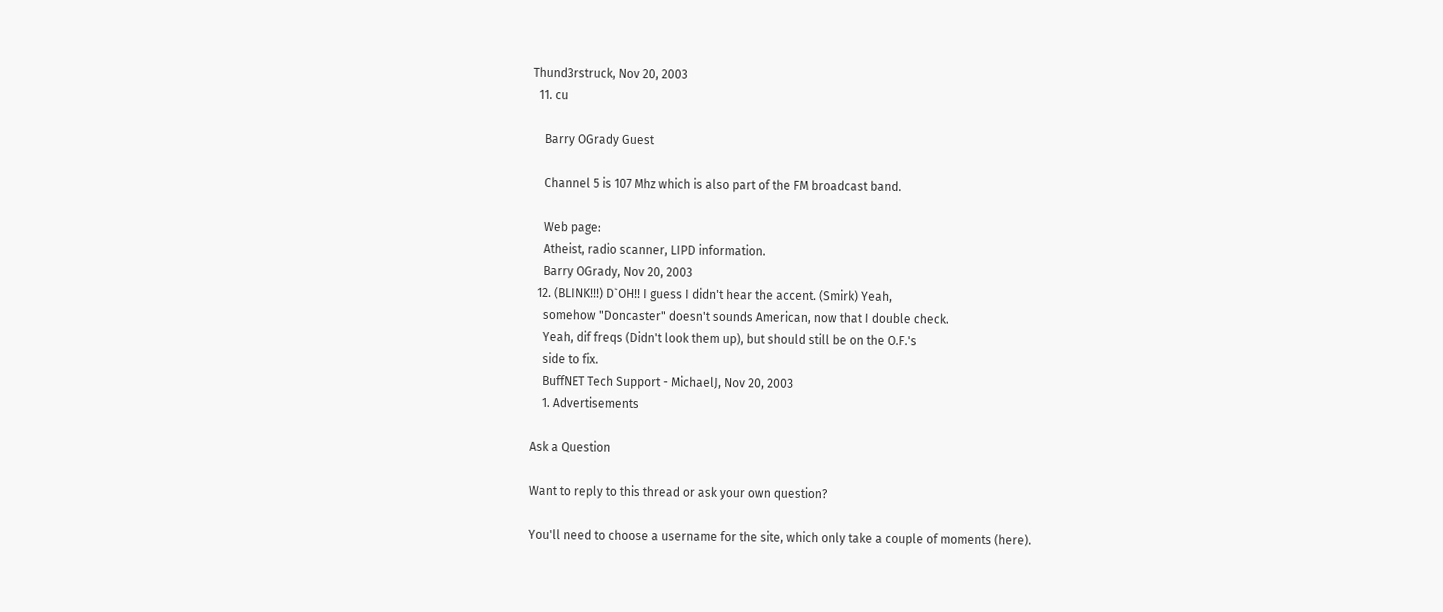Thund3rstruck, Nov 20, 2003
  11. cu

    Barry OGrady Guest

    Channel 5 is 107 Mhz which is also part of the FM broadcast band.

    Web page:
    Atheist, radio scanner, LIPD information.
    Barry OGrady, Nov 20, 2003
  12. (BLINK!!!) D`OH!! I guess I didn't hear the accent. (Smirk) Yeah,
    somehow "Doncaster" doesn't sounds American, now that I double check.
    Yeah, dif freqs (Didn't look them up), but should still be on the O.F.'s
    side to fix.
    BuffNET Tech Support - MichaelJ, Nov 20, 2003
    1. Advertisements

Ask a Question

Want to reply to this thread or ask your own question?

You'll need to choose a username for the site, which only take a couple of moments (here).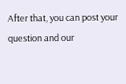After that, you can post your question and our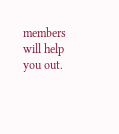members will help you out.